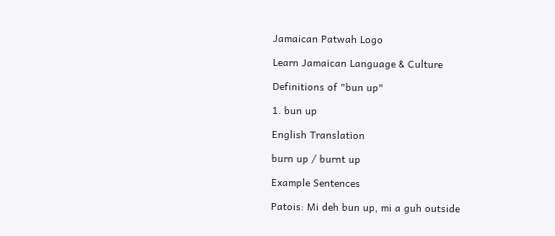Jamaican Patwah Logo

Learn Jamaican Language & Culture

Definitions of "bun up"

1. bun up

English Translation

burn up / burnt up

Example Sentences

Patois: Mi deh bun up, mi a guh outside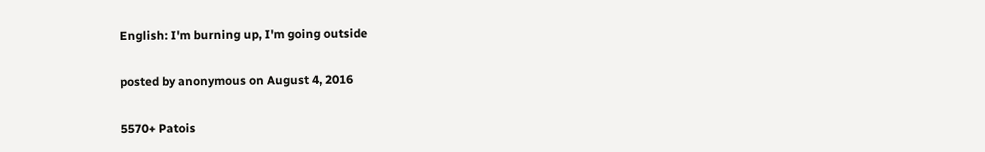English: I'm burning up, I'm going outside

posted by anonymous on August 4, 2016

5570+ Patois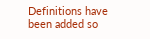Definitions have been added so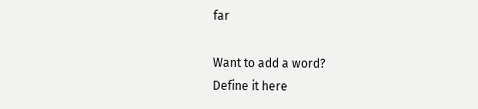far

Want to add a word?
Define it here